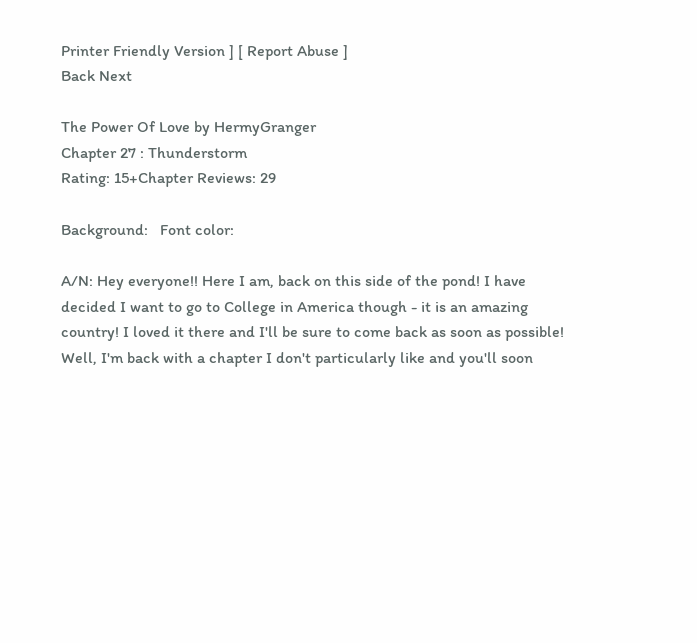Printer Friendly Version ] [ Report Abuse ]
Back Next

The Power Of Love by HermyGranger
Chapter 27 : Thunderstorm
Rating: 15+Chapter Reviews: 29

Background:   Font color:

A/N: Hey everyone!! Here I am, back on this side of the pond! I have decided I want to go to College in America though - it is an amazing country! I loved it there and I'll be sure to come back as soon as possible!
Well, I'm back with a chapter I don't particularly like and you'll soon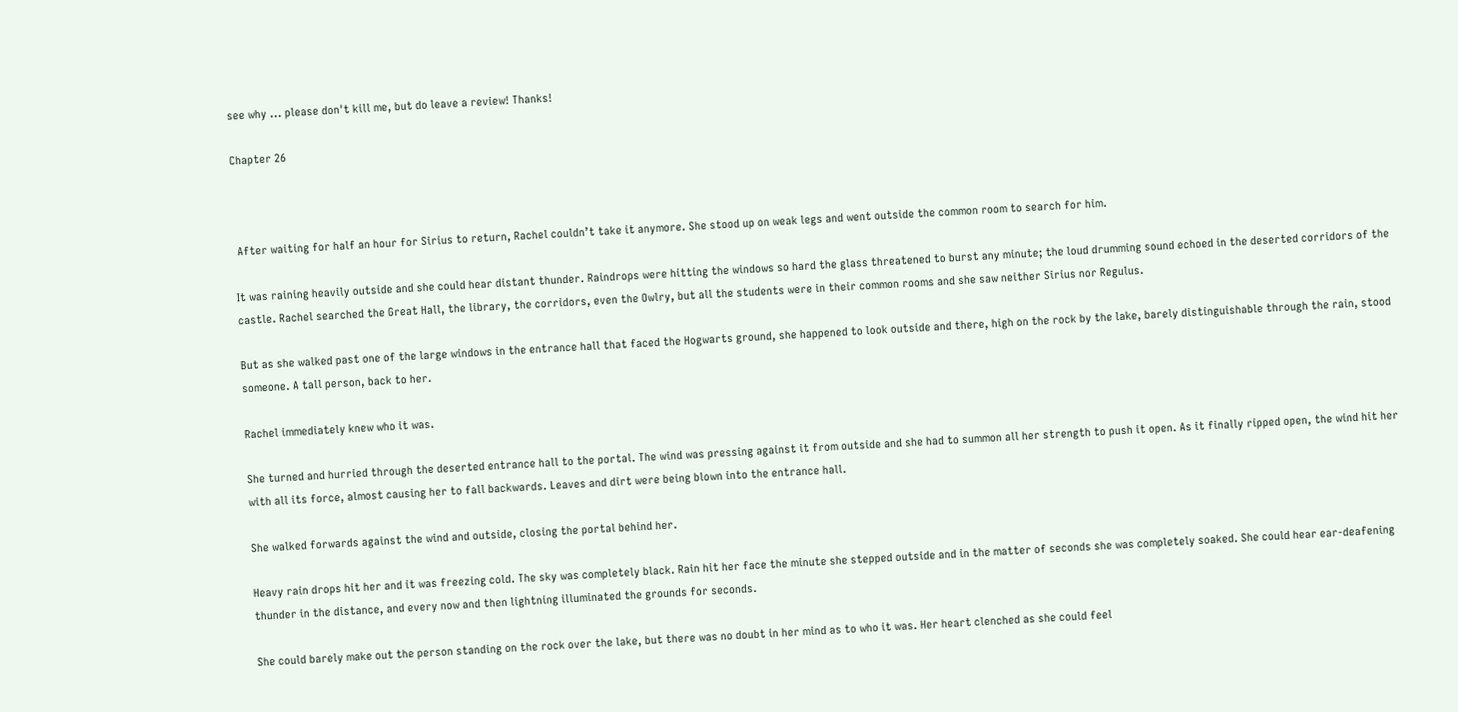see why ... please don't kill me, but do leave a review! Thanks!

Chapter 26



 After waiting for half an hour for Sirius to return, Rachel couldn’t take it anymore. She stood up on weak legs and went outside the common room to search for him.

It was raining heavily outside and she could hear distant thunder. Raindrops were hitting the windows so hard the glass threatened to burst any minute; the loud drumming sound echoed in the deserted corridors of the castle. Rachel searched the Great Hall, the library, the corridors, even the Owlry, but all the students were in their common rooms and she saw neither Sirius nor Regulus.

But as she walked past one of the large windows in the entrance hall that faced the Hogwarts ground, she happened to look outside and there, high on the rock by the lake, barely distinguishable through the rain, stood someone. A tall person, back to her.

Rachel immediately knew who it was.

She turned and hurried through the deserted entrance hall to the portal. The wind was pressing against it from outside and she had to summon all her strength to push it open. As it finally ripped open, the wind hit her with all its force, almost causing her to fall backwards. Leaves and dirt were being blown into the entrance hall.

She walked forwards against the wind and outside, closing the portal behind her.

Heavy rain drops hit her and it was freezing cold. The sky was completely black. Rain hit her face the minute she stepped outside and in the matter of seconds she was completely soaked. She could hear ear-deafening thunder in the distance, and every now and then lightning illuminated the grounds for seconds.

She could barely make out the person standing on the rock over the lake, but there was no doubt in her mind as to who it was. Her heart clenched as she could feel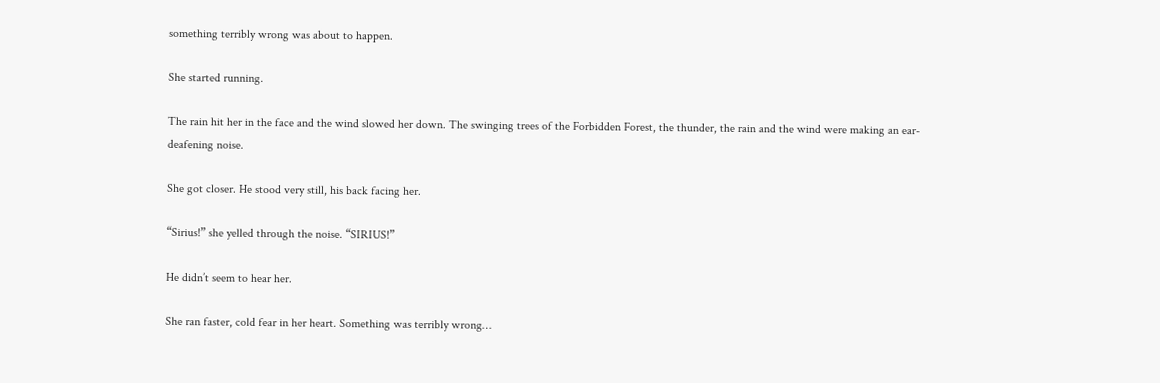something terribly wrong was about to happen.

She started running.

The rain hit her in the face and the wind slowed her down. The swinging trees of the Forbidden Forest, the thunder, the rain and the wind were making an ear-deafening noise.

She got closer. He stood very still, his back facing her.

“Sirius!” she yelled through the noise. “SIRIUS!”

He didn’t seem to hear her.

She ran faster, cold fear in her heart. Something was terribly wrong…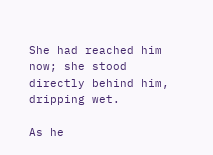She had reached him now; she stood directly behind him, dripping wet.

As he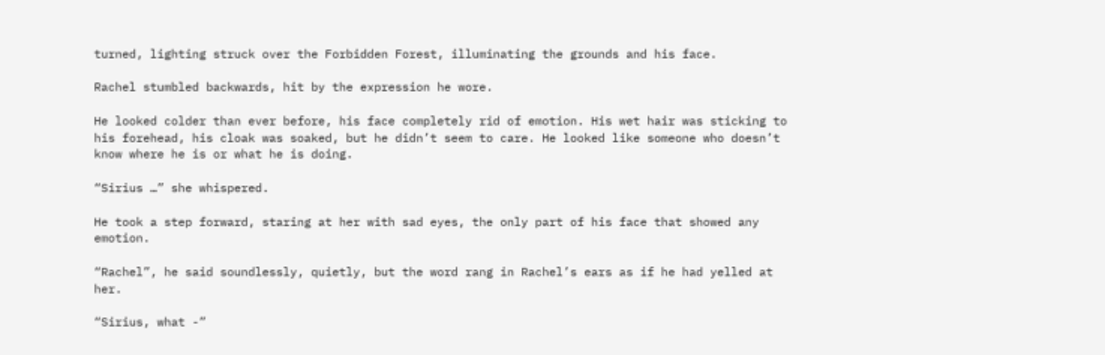turned, lighting struck over the Forbidden Forest, illuminating the grounds and his face.

Rachel stumbled backwards, hit by the expression he wore.

He looked colder than ever before, his face completely rid of emotion. His wet hair was sticking to his forehead, his cloak was soaked, but he didn’t seem to care. He looked like someone who doesn’t know where he is or what he is doing.

“Sirius …” she whispered.

He took a step forward, staring at her with sad eyes, the only part of his face that showed any emotion.

“Rachel”, he said soundlessly, quietly, but the word rang in Rachel’s ears as if he had yelled at her.

“Sirius, what -”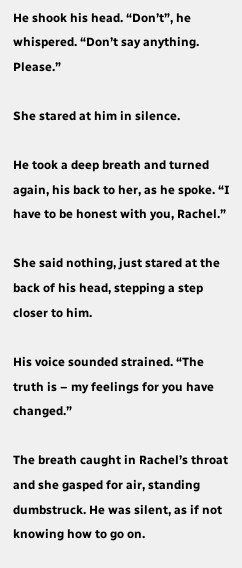He shook his head. “Don’t”, he whispered. “Don’t say anything. Please.”

She stared at him in silence.

He took a deep breath and turned again, his back to her, as he spoke. “I have to be honest with you, Rachel.”

She said nothing, just stared at the back of his head, stepping a step closer to him.

His voice sounded strained. “The truth is – my feelings for you have changed.”

The breath caught in Rachel’s throat and she gasped for air, standing dumbstruck. He was silent, as if not knowing how to go on.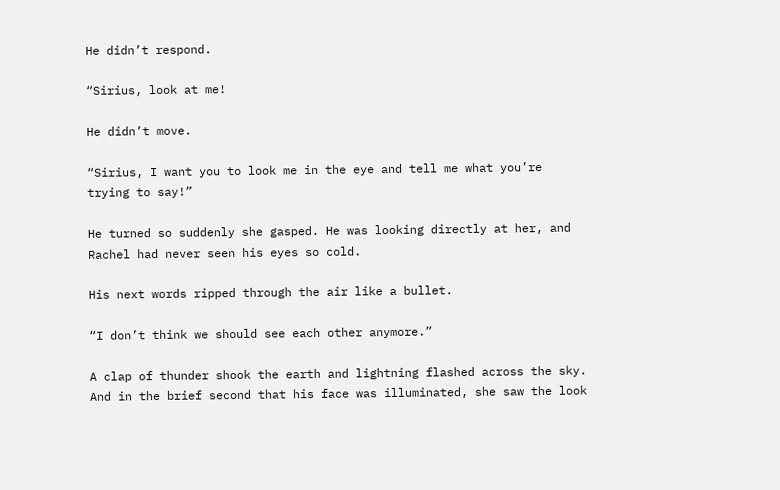He didn’t respond.

“Sirius, look at me!

He didn’t move.

“Sirius, I want you to look me in the eye and tell me what you’re trying to say!”

He turned so suddenly she gasped. He was looking directly at her, and Rachel had never seen his eyes so cold.

His next words ripped through the air like a bullet.

“I don’t think we should see each other anymore.”

A clap of thunder shook the earth and lightning flashed across the sky. And in the brief second that his face was illuminated, she saw the look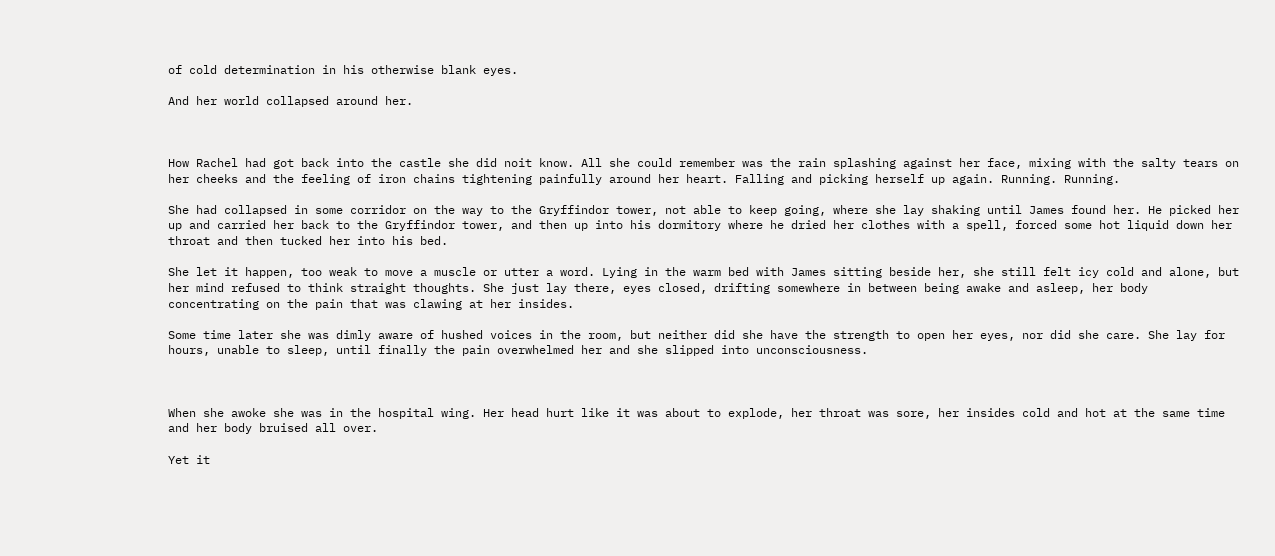of cold determination in his otherwise blank eyes.

And her world collapsed around her.



How Rachel had got back into the castle she did noit know. All she could remember was the rain splashing against her face, mixing with the salty tears on her cheeks and the feeling of iron chains tightening painfully around her heart. Falling and picking herself up again. Running. Running.

She had collapsed in some corridor on the way to the Gryffindor tower, not able to keep going, where she lay shaking until James found her. He picked her up and carried her back to the Gryffindor tower, and then up into his dormitory where he dried her clothes with a spell, forced some hot liquid down her throat and then tucked her into his bed.

She let it happen, too weak to move a muscle or utter a word. Lying in the warm bed with James sitting beside her, she still felt icy cold and alone, but her mind refused to think straight thoughts. She just lay there, eyes closed, drifting somewhere in between being awake and asleep, her body concentrating on the pain that was clawing at her insides.

Some time later she was dimly aware of hushed voices in the room, but neither did she have the strength to open her eyes, nor did she care. She lay for hours, unable to sleep, until finally the pain overwhelmed her and she slipped into unconsciousness.



When she awoke she was in the hospital wing. Her head hurt like it was about to explode, her throat was sore, her insides cold and hot at the same time and her body bruised all over.

Yet it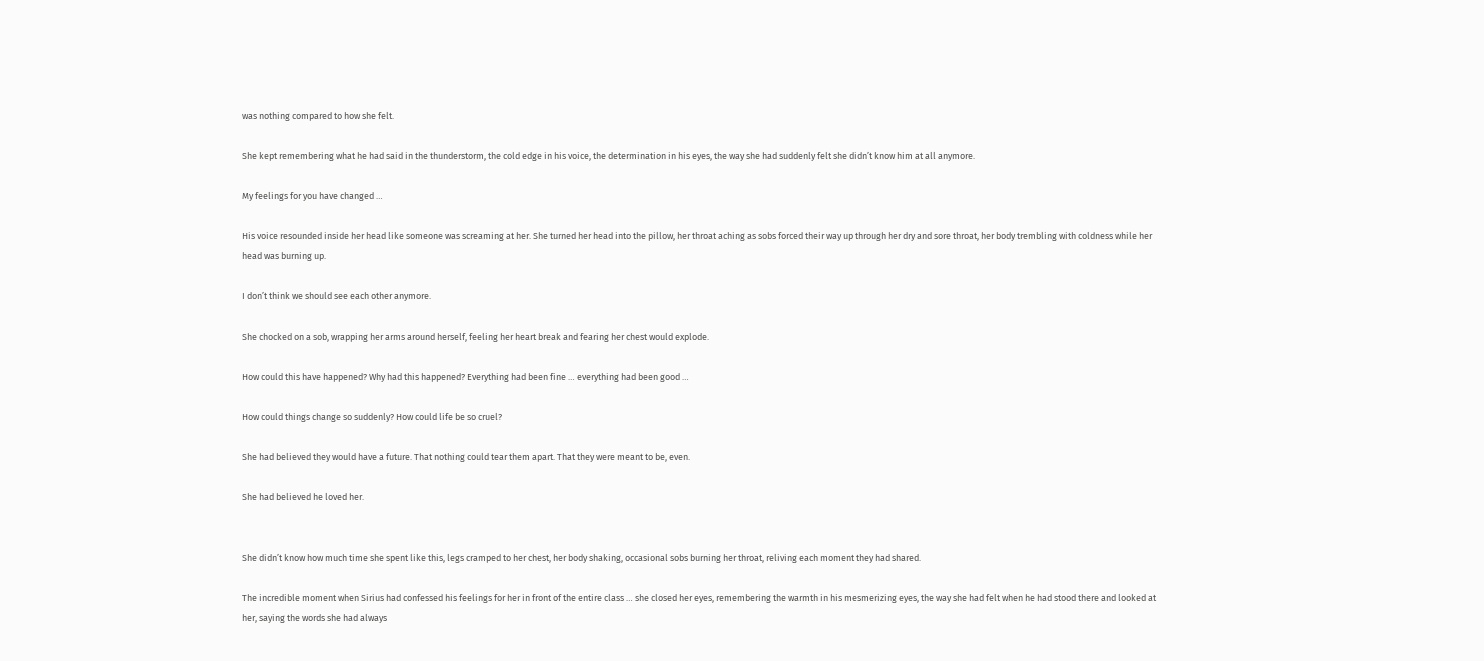was nothing compared to how she felt.

She kept remembering what he had said in the thunderstorm, the cold edge in his voice, the determination in his eyes, the way she had suddenly felt she didn’t know him at all anymore.

My feelings for you have changed …

His voice resounded inside her head like someone was screaming at her. She turned her head into the pillow, her throat aching as sobs forced their way up through her dry and sore throat, her body trembling with coldness while her head was burning up.

I don’t think we should see each other anymore.

She chocked on a sob, wrapping her arms around herself, feeling her heart break and fearing her chest would explode.

How could this have happened? Why had this happened? Everything had been fine … everything had been good …

How could things change so suddenly? How could life be so cruel?

She had believed they would have a future. That nothing could tear them apart. That they were meant to be, even.

She had believed he loved her.


She didn’t know how much time she spent like this, legs cramped to her chest, her body shaking, occasional sobs burning her throat, reliving each moment they had shared.

The incredible moment when Sirius had confessed his feelings for her in front of the entire class … she closed her eyes, remembering the warmth in his mesmerizing eyes, the way she had felt when he had stood there and looked at her, saying the words she had always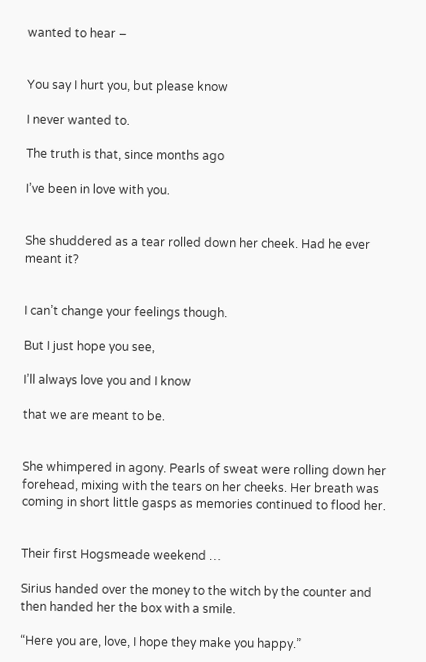wanted to hear –


You say I hurt you, but please know

I never wanted to.

The truth is that, since months ago

I’ve been in love with you.


She shuddered as a tear rolled down her cheek. Had he ever meant it?


I can’t change your feelings though.

But I just hope you see,

I’ll always love you and I know

that we are meant to be.


She whimpered in agony. Pearls of sweat were rolling down her forehead, mixing with the tears on her cheeks. Her breath was coming in short little gasps as memories continued to flood her.


Their first Hogsmeade weekend …

Sirius handed over the money to the witch by the counter and then handed her the box with a smile.

“Here you are, love, I hope they make you happy.”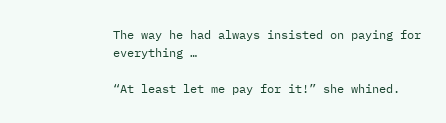The way he had always insisted on paying for everything …

“At least let me pay for it!” she whined.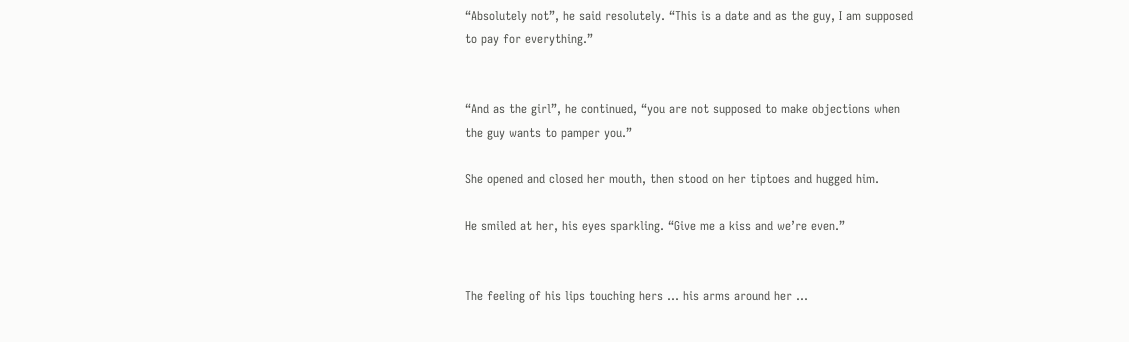“Absolutely not”, he said resolutely. “This is a date and as the guy, I am supposed to pay for everything.”


“And as the girl”, he continued, “you are not supposed to make objections when the guy wants to pamper you.”

She opened and closed her mouth, then stood on her tiptoes and hugged him.

He smiled at her, his eyes sparkling. “Give me a kiss and we’re even.”


The feeling of his lips touching hers … his arms around her …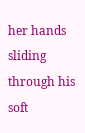her hands sliding through his soft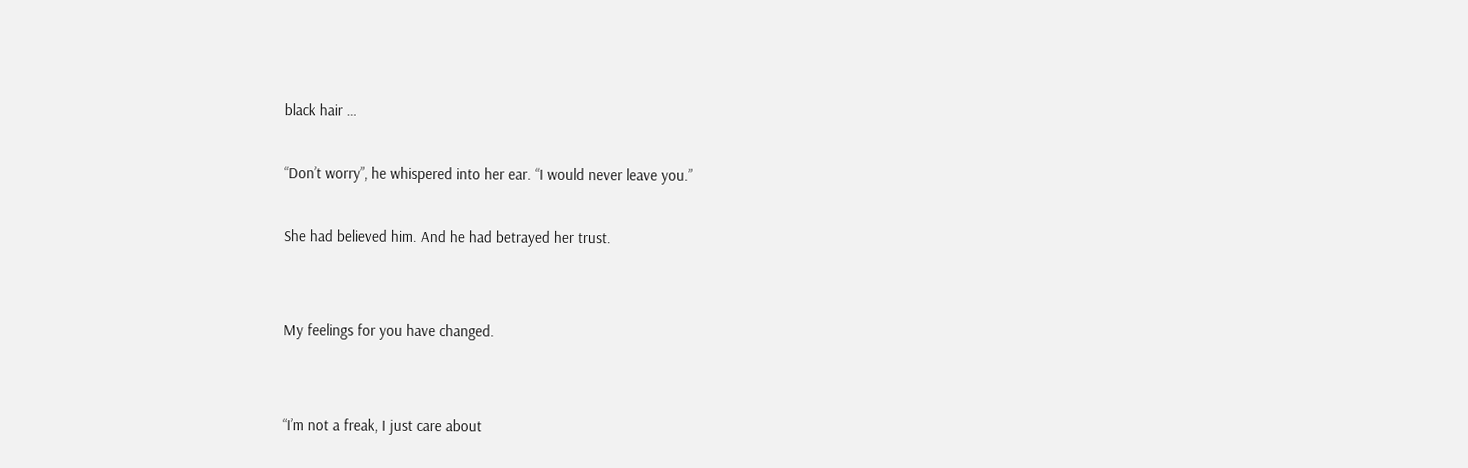black hair …

“Don’t worry”, he whispered into her ear. “I would never leave you.”

She had believed him. And he had betrayed her trust.


My feelings for you have changed.


“I’m not a freak, I just care about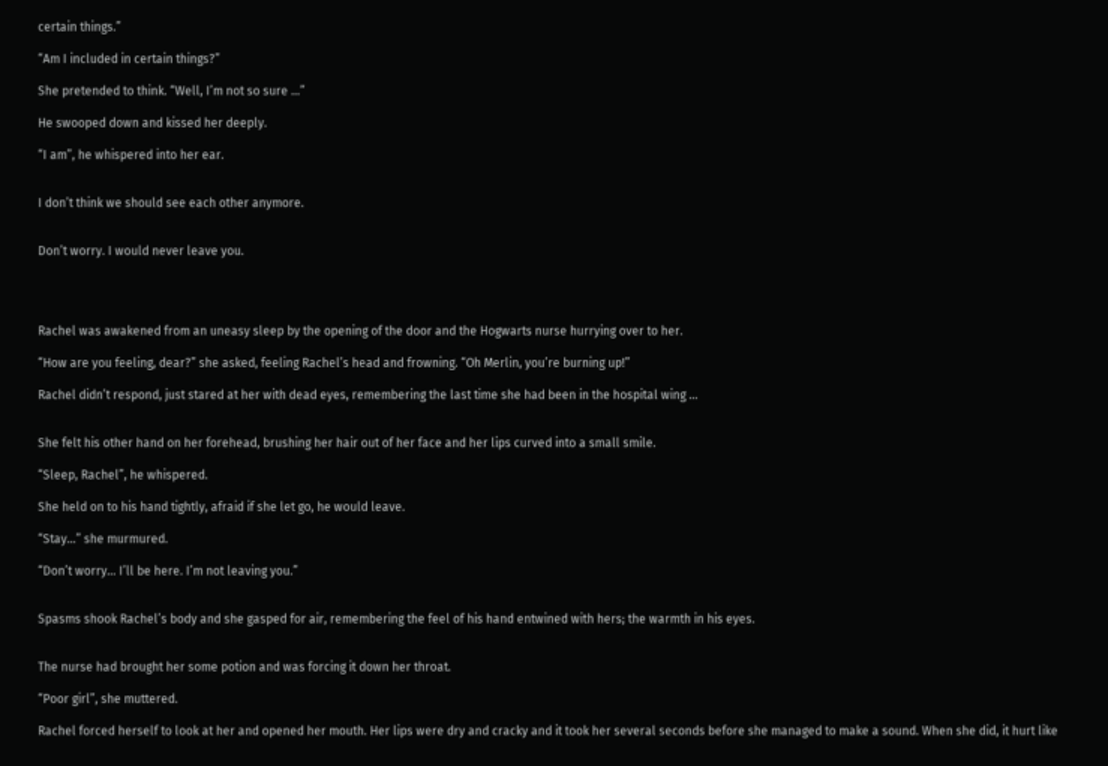certain things.”

“Am I included in certain things?”

She pretended to think. “Well, I’m not so sure …”

He swooped down and kissed her deeply.

“I am”, he whispered into her ear.


I don’t think we should see each other anymore.


Don’t worry. I would never leave you.




Rachel was awakened from an uneasy sleep by the opening of the door and the Hogwarts nurse hurrying over to her.

“How are you feeling, dear?” she asked, feeling Rachel’s head and frowning. “Oh Merlin, you’re burning up!”

Rachel didn’t respond, just stared at her with dead eyes, remembering the last time she had been in the hospital wing …


She felt his other hand on her forehead, brushing her hair out of her face and her lips curved into a small smile.

“Sleep, Rachel”, he whispered.

She held on to his hand tightly, afraid if she let go, he would leave.

“Stay…” she murmured.

“Don’t worry… I’ll be here. I’m not leaving you.”


Spasms shook Rachel’s body and she gasped for air, remembering the feel of his hand entwined with hers; the warmth in his eyes.


The nurse had brought her some potion and was forcing it down her throat.

“Poor girl”, she muttered.

Rachel forced herself to look at her and opened her mouth. Her lips were dry and cracky and it took her several seconds before she managed to make a sound. When she did, it hurt like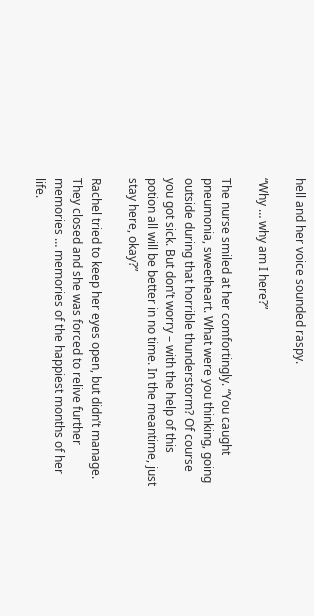hell and her voice sounded raspy.

“Why … why am I here?”

The nurse smiled at her comfortingly. “You caught pneumonia, sweetheart. What were you thinking, going outside during that horrible thunderstorm? Of course you got sick. But don’t worry – with the help of this potion all will be better in no time. In the meantime, just stay here, okay?”

Rachel tried to keep her eyes open, but didn’t manage. They closed and she was forced to relive further memories … memories of the happiest months of her life.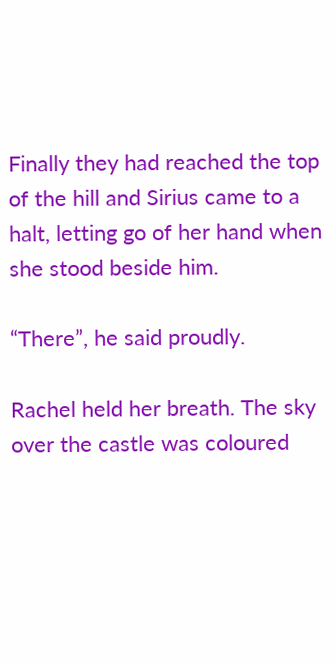Finally they had reached the top of the hill and Sirius came to a halt, letting go of her hand when she stood beside him.

“There”, he said proudly.

Rachel held her breath. The sky over the castle was coloured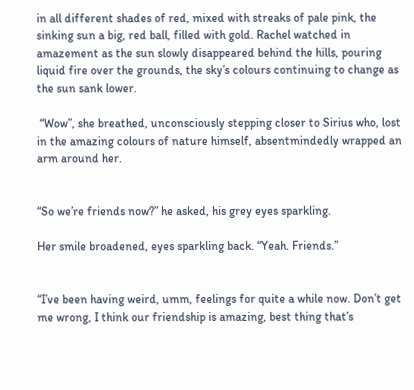in all different shades of red, mixed with streaks of pale pink, the sinking sun a big, red ball, filled with gold. Rachel watched in amazement as the sun slowly disappeared behind the hills, pouring liquid fire over the grounds, the sky’s colours continuing to change as the sun sank lower.

 “Wow”, she breathed, unconsciously stepping closer to Sirius who, lost in the amazing colours of nature himself, absentmindedly wrapped an arm around her.


“So we’re friends now?” he asked, his grey eyes sparkling.

Her smile broadened, eyes sparkling back. “Yeah. Friends.”


“I’ve been having weird, umm, feelings for quite a while now. Don’t get me wrong, I think our friendship is amazing, best thing that’s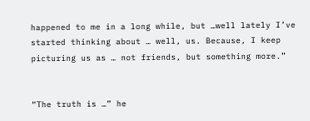happened to me in a long while, but …well lately I’ve started thinking about … well, us. Because, I keep picturing us as … not friends, but something more.”


“The truth is …” he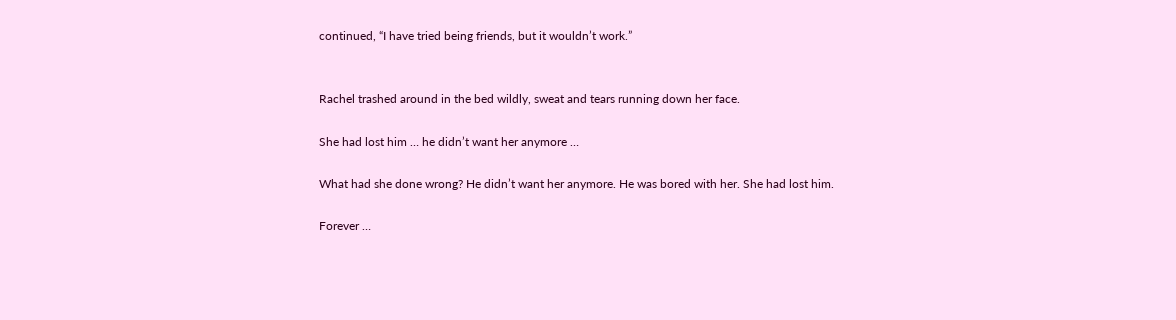continued, “I have tried being friends, but it wouldn’t work.”


Rachel trashed around in the bed wildly, sweat and tears running down her face.

She had lost him … he didn’t want her anymore …

What had she done wrong? He didn’t want her anymore. He was bored with her. She had lost him.

Forever …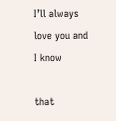I’ll always love you and I know

that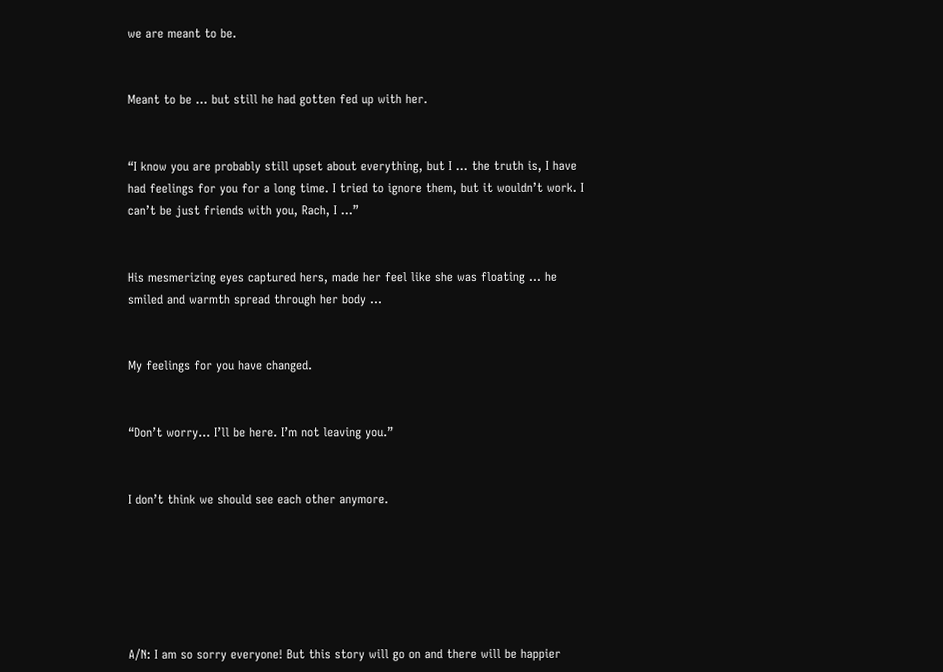we are meant to be.


Meant to be … but still he had gotten fed up with her.


“I know you are probably still upset about everything, but I … the truth is, I have had feelings for you for a long time. I tried to ignore them, but it wouldn’t work. I can’t be just friends with you, Rach, I …”


His mesmerizing eyes captured hers, made her feel like she was floating … he smiled and warmth spread through her body …


My feelings for you have changed.


“Don’t worry… I’ll be here. I’m not leaving you.”


I don’t think we should see each other anymore.






A/N: I am so sorry everyone! But this story will go on and there will be happier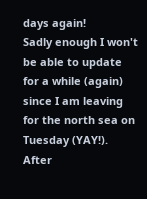days again!
Sadly enough I won't be able to update for a while (again) since I am leaving for the north sea on Tuesday (YAY!). After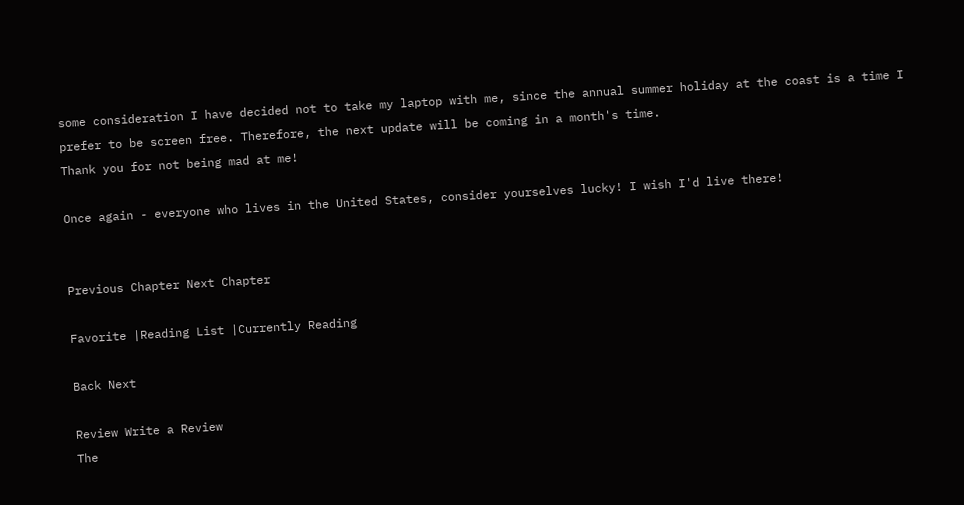some consideration I have decided not to take my laptop with me, since the annual summer holiday at the coast is a time I prefer to be screen free. Therefore, the next update will be coming in a month's time.
Thank you for not being mad at me!

Once again - everyone who lives in the United States, consider yourselves lucky! I wish I'd live there!


Previous Chapter Next Chapter

Favorite |Reading List |Currently Reading

Back Next

Review Write a Review
The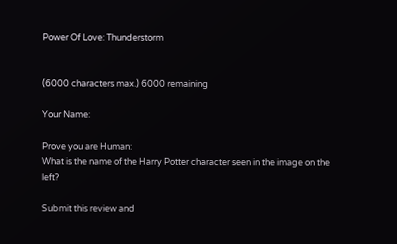Power Of Love: Thunderstorm


(6000 characters max.) 6000 remaining

Your Name:

Prove you are Human:
What is the name of the Harry Potter character seen in the image on the left?

Submit this review and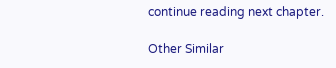continue reading next chapter.

Other Similar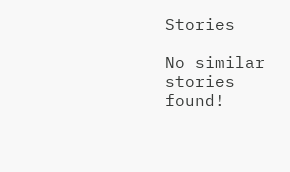Stories

No similar stories found!